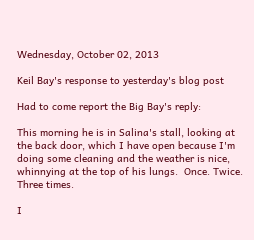Wednesday, October 02, 2013

Keil Bay's response to yesterday's blog post

Had to come report the Big Bay's reply:

This morning he is in Salina's stall, looking at the back door, which I have open because I'm doing some cleaning and the weather is nice, whinnying at the top of his lungs.  Once. Twice. Three times.

I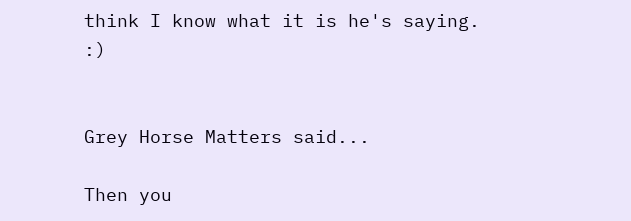think I know what it is he's saying. :)


Grey Horse Matters said...

Then you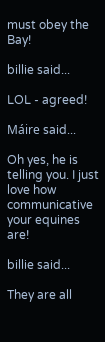must obey the Bay!

billie said...

LOL - agreed!

Máire said...

Oh yes, he is telling you. I just love how communicative your equines are!

billie said...

They are all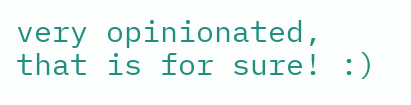very opinionated, that is for sure! :)